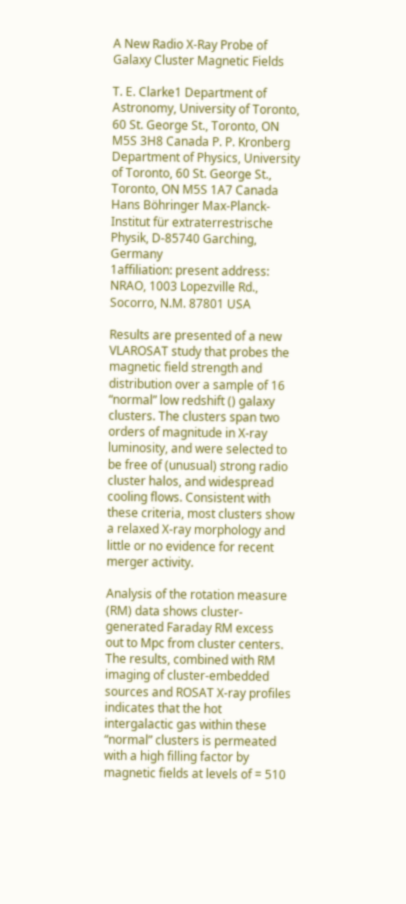A New Radio X-Ray Probe of Galaxy Cluster Magnetic Fields

T. E. Clarke1 Department of Astronomy, University of Toronto, 60 St. George St., Toronto, ON M5S 3H8 Canada P. P. Kronberg Department of Physics, University of Toronto, 60 St. George St., Toronto, ON M5S 1A7 Canada Hans Böhringer Max-Planck-Institut für extraterrestrische Physik, D-85740 Garching, Germany
1affiliation: present address: NRAO, 1003 Lopezville Rd., Socorro, N.M. 87801 USA

Results are presented of a new VLAROSAT study that probes the magnetic field strength and distribution over a sample of 16 “normal” low redshift () galaxy clusters. The clusters span two orders of magnitude in X-ray luminosity, and were selected to be free of (unusual) strong radio cluster halos, and widespread cooling flows. Consistent with these criteria, most clusters show a relaxed X-ray morphology and little or no evidence for recent merger activity.

Analysis of the rotation measure (RM) data shows cluster-generated Faraday RM excess out to Mpc from cluster centers. The results, combined with RM imaging of cluster-embedded sources and ROSAT X-ray profiles indicates that the hot intergalactic gas within these “normal” clusters is permeated with a high filling factor by magnetic fields at levels of = 510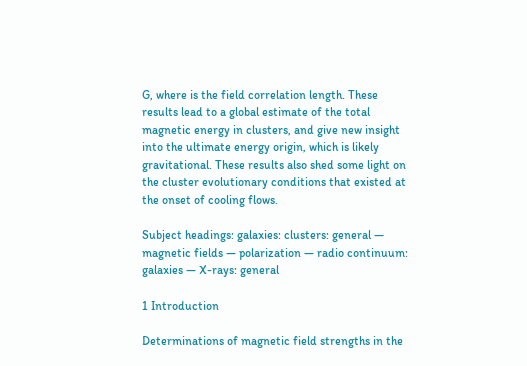G, where is the field correlation length. These results lead to a global estimate of the total magnetic energy in clusters, and give new insight into the ultimate energy origin, which is likely gravitational. These results also shed some light on the cluster evolutionary conditions that existed at the onset of cooling flows.

Subject headings: galaxies: clusters: general — magnetic fields — polarization — radio continuum: galaxies — X-rays: general

1 Introduction

Determinations of magnetic field strengths in the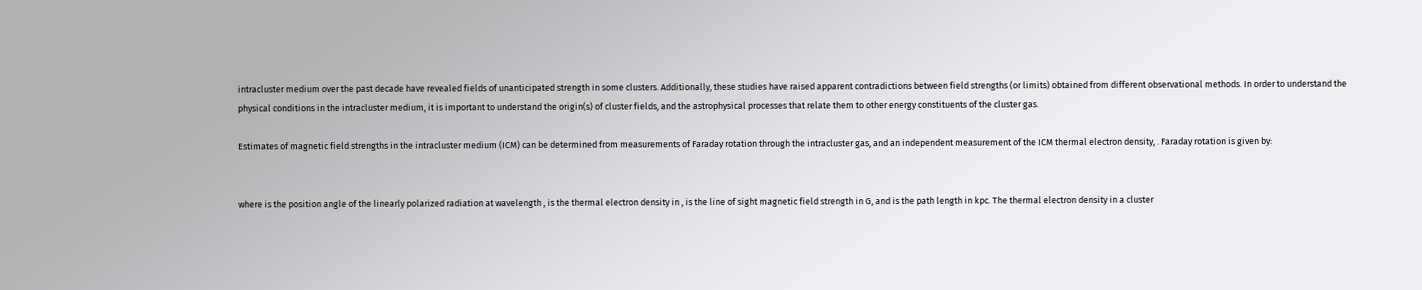intracluster medium over the past decade have revealed fields of unanticipated strength in some clusters. Additionally, these studies have raised apparent contradictions between field strengths (or limits) obtained from different observational methods. In order to understand the physical conditions in the intracluster medium, it is important to understand the origin(s) of cluster fields, and the astrophysical processes that relate them to other energy constituents of the cluster gas.

Estimates of magnetic field strengths in the intracluster medium (ICM) can be determined from measurements of Faraday rotation through the intracluster gas, and an independent measurement of the ICM thermal electron density, . Faraday rotation is given by:


where is the position angle of the linearly polarized radiation at wavelength , is the thermal electron density in , is the line of sight magnetic field strength in G, and is the path length in kpc. The thermal electron density in a cluster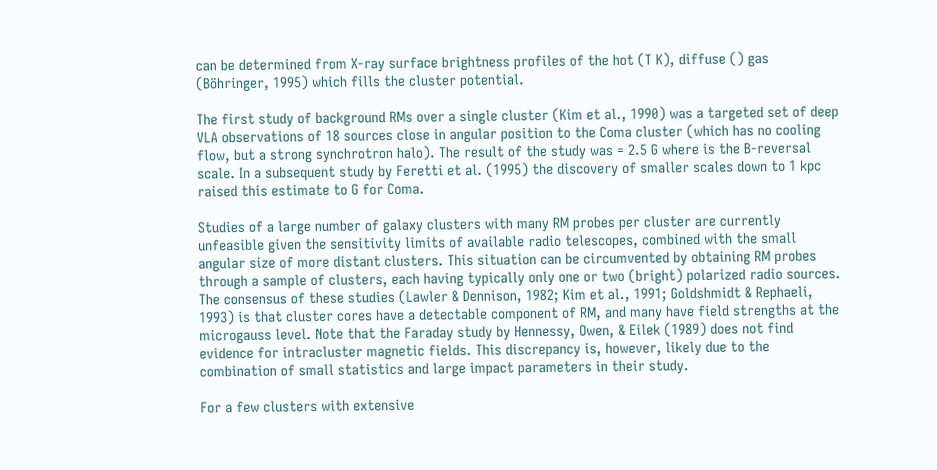can be determined from X-ray surface brightness profiles of the hot (T K), diffuse () gas (Böhringer, 1995) which fills the cluster potential.

The first study of background RMs over a single cluster (Kim et al., 1990) was a targeted set of deep VLA observations of 18 sources close in angular position to the Coma cluster (which has no cooling flow, but a strong synchrotron halo). The result of the study was = 2.5 G where is the B-reversal scale. In a subsequent study by Feretti et al. (1995) the discovery of smaller scales down to 1 kpc raised this estimate to G for Coma.

Studies of a large number of galaxy clusters with many RM probes per cluster are currently unfeasible given the sensitivity limits of available radio telescopes, combined with the small angular size of more distant clusters. This situation can be circumvented by obtaining RM probes through a sample of clusters, each having typically only one or two (bright) polarized radio sources. The consensus of these studies (Lawler & Dennison, 1982; Kim et al., 1991; Goldshmidt & Rephaeli, 1993) is that cluster cores have a detectable component of RM, and many have field strengths at the microgauss level. Note that the Faraday study by Hennessy, Owen, & Eilek (1989) does not find evidence for intracluster magnetic fields. This discrepancy is, however, likely due to the combination of small statistics and large impact parameters in their study.

For a few clusters with extensive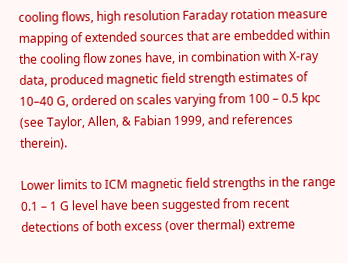cooling flows, high resolution Faraday rotation measure mapping of extended sources that are embedded within the cooling flow zones have, in combination with X-ray data, produced magnetic field strength estimates of 10–40 G, ordered on scales varying from 100 – 0.5 kpc (see Taylor, Allen, & Fabian 1999, and references therein).

Lower limits to ICM magnetic field strengths in the range 0.1 – 1 G level have been suggested from recent detections of both excess (over thermal) extreme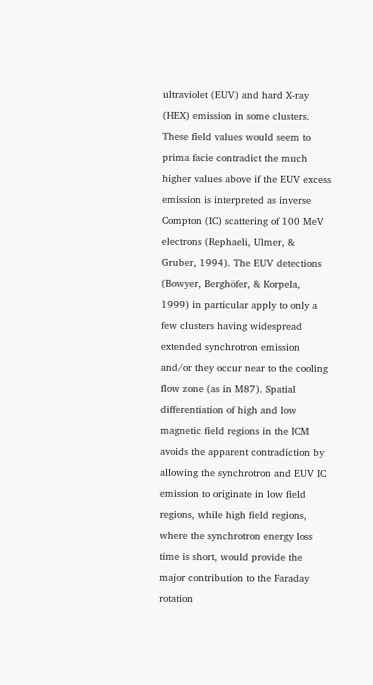ultraviolet (EUV) and hard X-ray (HEX) emission in some clusters. These field values would seem to prima facie contradict the much higher values above if the EUV excess emission is interpreted as inverse Compton (IC) scattering of 100 MeV electrons (Rephaeli, Ulmer, & Gruber, 1994). The EUV detections (Bowyer, Berghöfer, & Korpela, 1999) in particular apply to only a few clusters having widespread extended synchrotron emission and/or they occur near to the cooling flow zone (as in M87). Spatial differentiation of high and low magnetic field regions in the ICM avoids the apparent contradiction by allowing the synchrotron and EUV IC emission to originate in low field regions, while high field regions, where the synchrotron energy loss time is short, would provide the major contribution to the Faraday rotation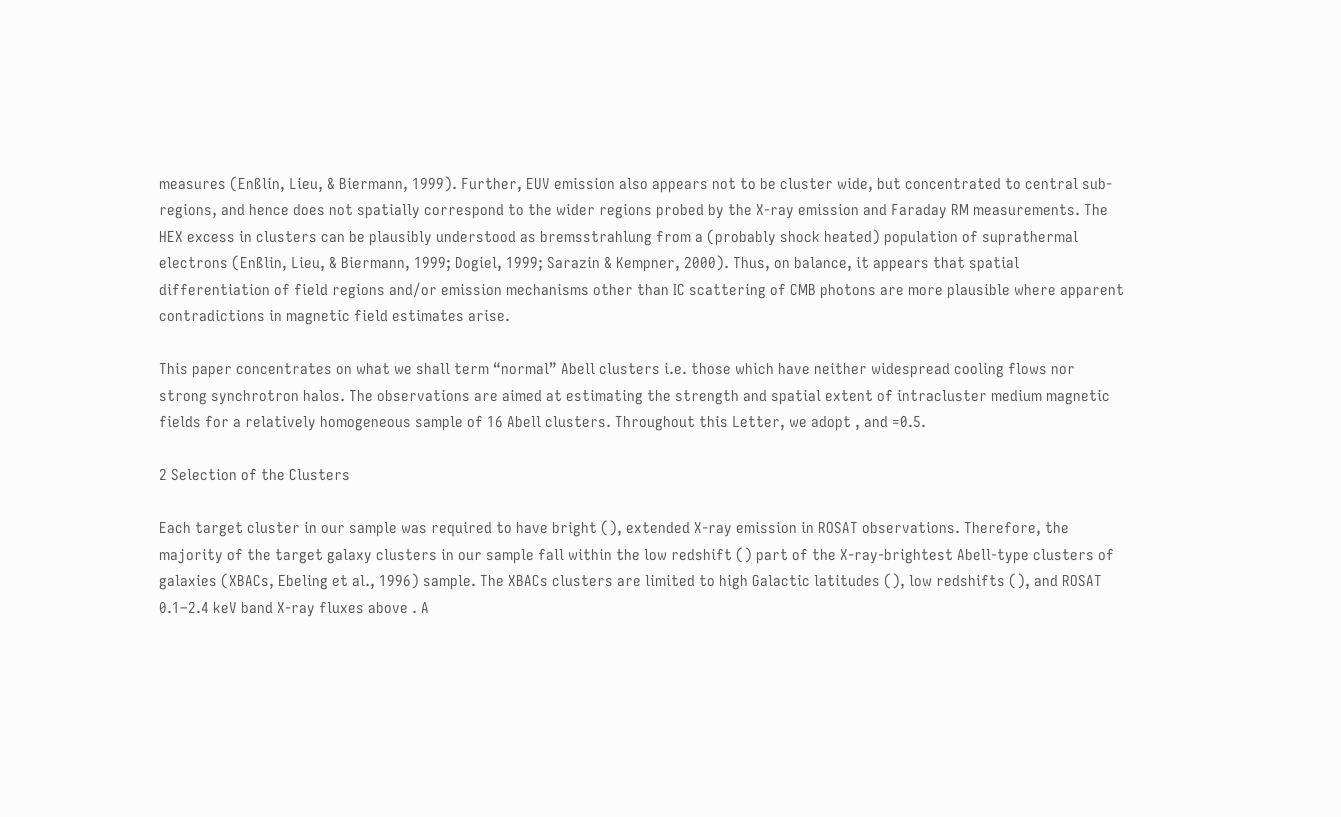measures (Enßlin, Lieu, & Biermann, 1999). Further, EUV emission also appears not to be cluster wide, but concentrated to central sub-regions, and hence does not spatially correspond to the wider regions probed by the X-ray emission and Faraday RM measurements. The HEX excess in clusters can be plausibly understood as bremsstrahlung from a (probably shock heated) population of suprathermal electrons (Enßlin, Lieu, & Biermann, 1999; Dogiel, 1999; Sarazin & Kempner, 2000). Thus, on balance, it appears that spatial differentiation of field regions and/or emission mechanisms other than IC scattering of CMB photons are more plausible where apparent contradictions in magnetic field estimates arise.

This paper concentrates on what we shall term “normal” Abell clusters i.e. those which have neither widespread cooling flows nor strong synchrotron halos. The observations are aimed at estimating the strength and spatial extent of intracluster medium magnetic fields for a relatively homogeneous sample of 16 Abell clusters. Throughout this Letter, we adopt , and =0.5.

2 Selection of the Clusters

Each target cluster in our sample was required to have bright (), extended X-ray emission in ROSAT observations. Therefore, the majority of the target galaxy clusters in our sample fall within the low redshift () part of the X-ray-brightest Abell-type clusters of galaxies (XBACs, Ebeling et al., 1996) sample. The XBACs clusters are limited to high Galactic latitudes (), low redshifts (), and ROSAT 0.1–2.4 keV band X-ray fluxes above . A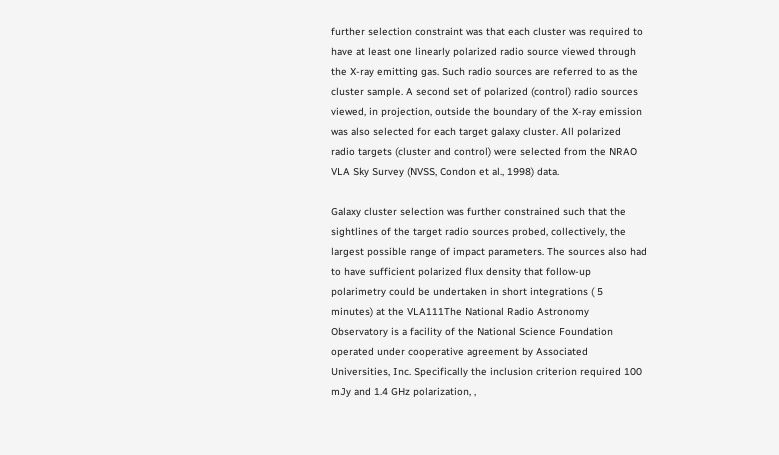further selection constraint was that each cluster was required to have at least one linearly polarized radio source viewed through the X-ray emitting gas. Such radio sources are referred to as the cluster sample. A second set of polarized (control) radio sources viewed, in projection, outside the boundary of the X-ray emission was also selected for each target galaxy cluster. All polarized radio targets (cluster and control) were selected from the NRAO VLA Sky Survey (NVSS, Condon et al., 1998) data.

Galaxy cluster selection was further constrained such that the sightlines of the target radio sources probed, collectively, the largest possible range of impact parameters. The sources also had to have sufficient polarized flux density that follow-up polarimetry could be undertaken in short integrations ( 5 minutes) at the VLA111The National Radio Astronomy Observatory is a facility of the National Science Foundation operated under cooperative agreement by Associated Universities, Inc. Specifically the inclusion criterion required 100 mJy and 1.4 GHz polarization, ,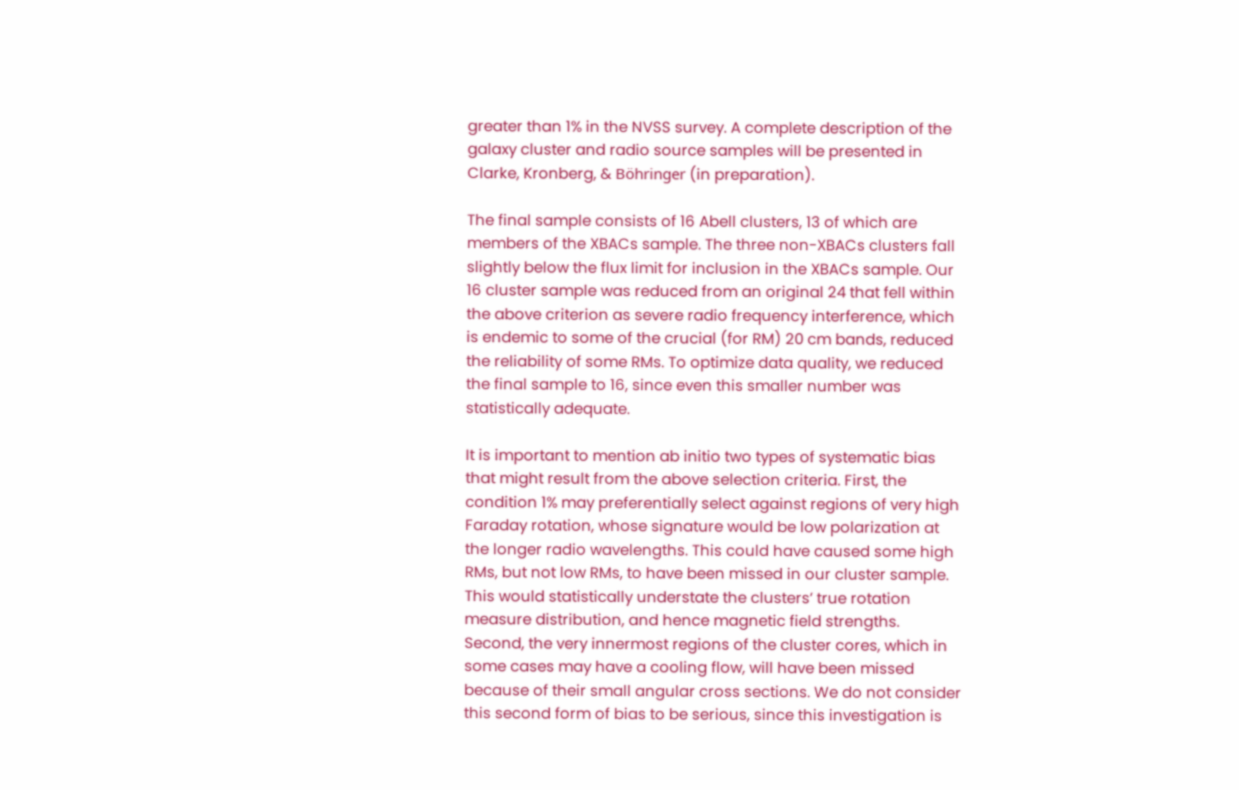greater than 1% in the NVSS survey. A complete description of the galaxy cluster and radio source samples will be presented in Clarke, Kronberg, & Böhringer (in preparation).

The final sample consists of 16 Abell clusters, 13 of which are members of the XBACs sample. The three non-XBACs clusters fall slightly below the flux limit for inclusion in the XBACs sample. Our 16 cluster sample was reduced from an original 24 that fell within the above criterion as severe radio frequency interference, which is endemic to some of the crucial (for RM) 20 cm bands, reduced the reliability of some RMs. To optimize data quality, we reduced the final sample to 16, since even this smaller number was statistically adequate.

It is important to mention ab initio two types of systematic bias that might result from the above selection criteria. First, the condition 1% may preferentially select against regions of very high Faraday rotation, whose signature would be low polarization at the longer radio wavelengths. This could have caused some high RMs, but not low RMs, to have been missed in our cluster sample. This would statistically understate the clusters’ true rotation measure distribution, and hence magnetic field strengths. Second, the very innermost regions of the cluster cores, which in some cases may have a cooling flow, will have been missed because of their small angular cross sections. We do not consider this second form of bias to be serious, since this investigation is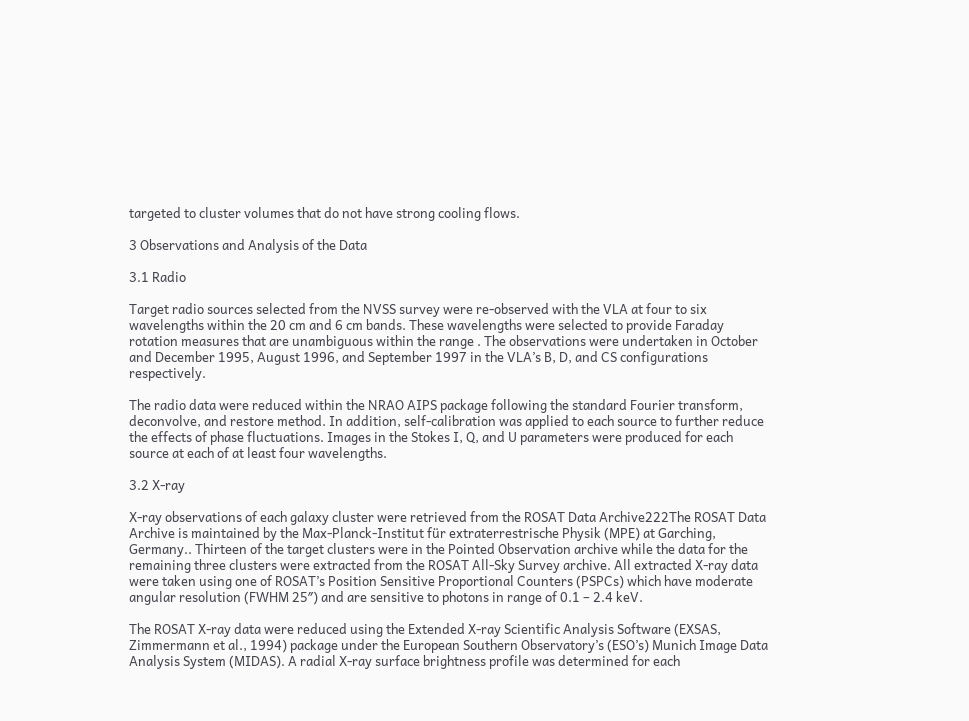targeted to cluster volumes that do not have strong cooling flows.

3 Observations and Analysis of the Data

3.1 Radio

Target radio sources selected from the NVSS survey were re-observed with the VLA at four to six wavelengths within the 20 cm and 6 cm bands. These wavelengths were selected to provide Faraday rotation measures that are unambiguous within the range . The observations were undertaken in October and December 1995, August 1996, and September 1997 in the VLA’s B, D, and CS configurations respectively.

The radio data were reduced within the NRAO AIPS package following the standard Fourier transform, deconvolve, and restore method. In addition, self-calibration was applied to each source to further reduce the effects of phase fluctuations. Images in the Stokes I, Q, and U parameters were produced for each source at each of at least four wavelengths.

3.2 X-ray

X-ray observations of each galaxy cluster were retrieved from the ROSAT Data Archive222The ROSAT Data Archive is maintained by the Max-Planck-Institut für extraterrestrische Physik (MPE) at Garching, Germany.. Thirteen of the target clusters were in the Pointed Observation archive while the data for the remaining three clusters were extracted from the ROSAT All-Sky Survey archive. All extracted X-ray data were taken using one of ROSAT’s Position Sensitive Proportional Counters (PSPCs) which have moderate angular resolution (FWHM 25″) and are sensitive to photons in range of 0.1 – 2.4 keV.

The ROSAT X-ray data were reduced using the Extended X-ray Scientific Analysis Software (EXSAS, Zimmermann et al., 1994) package under the European Southern Observatory’s (ESO’s) Munich Image Data Analysis System (MIDAS). A radial X-ray surface brightness profile was determined for each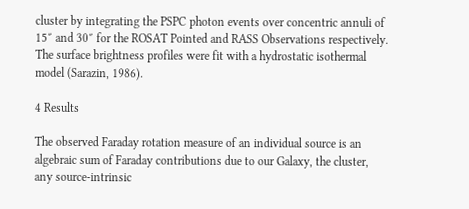cluster by integrating the PSPC photon events over concentric annuli of 15″ and 30″ for the ROSAT Pointed and RASS Observations respectively. The surface brightness profiles were fit with a hydrostatic isothermal model (Sarazin, 1986).

4 Results

The observed Faraday rotation measure of an individual source is an algebraic sum of Faraday contributions due to our Galaxy, the cluster, any source-intrinsic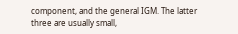component, and the general IGM. The latter three are usually small,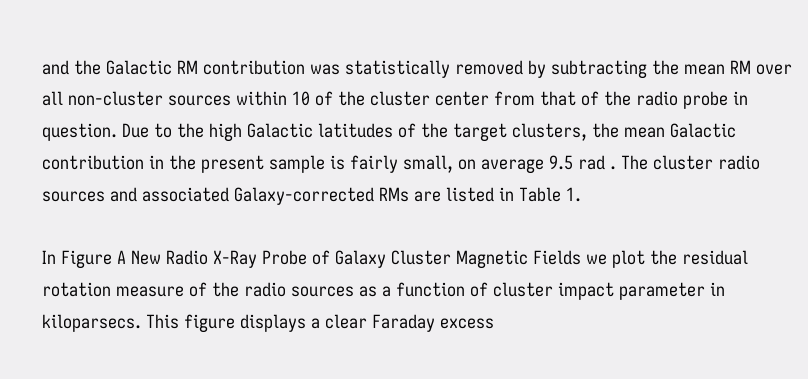and the Galactic RM contribution was statistically removed by subtracting the mean RM over all non-cluster sources within 10 of the cluster center from that of the radio probe in question. Due to the high Galactic latitudes of the target clusters, the mean Galactic contribution in the present sample is fairly small, on average 9.5 rad . The cluster radio sources and associated Galaxy-corrected RMs are listed in Table 1.

In Figure A New Radio X-Ray Probe of Galaxy Cluster Magnetic Fields we plot the residual rotation measure of the radio sources as a function of cluster impact parameter in kiloparsecs. This figure displays a clear Faraday excess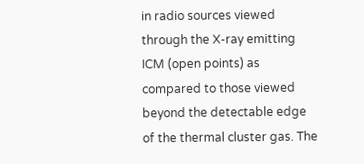in radio sources viewed through the X-ray emitting ICM (open points) as compared to those viewed beyond the detectable edge of the thermal cluster gas. The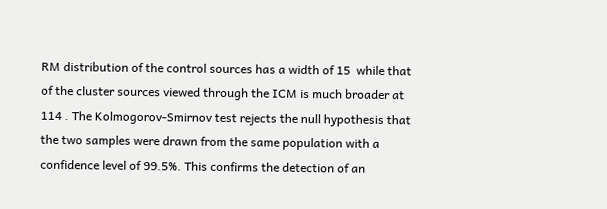RM distribution of the control sources has a width of 15  while that of the cluster sources viewed through the ICM is much broader at 114 . The Kolmogorov-Smirnov test rejects the null hypothesis that the two samples were drawn from the same population with a confidence level of 99.5%. This confirms the detection of an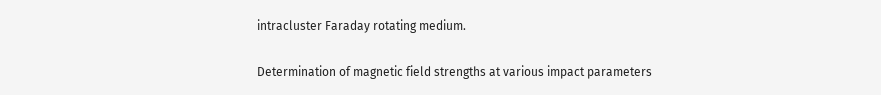intracluster Faraday rotating medium.

Determination of magnetic field strengths at various impact parameters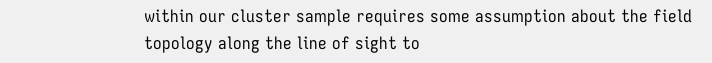within our cluster sample requires some assumption about the field topology along the line of sight to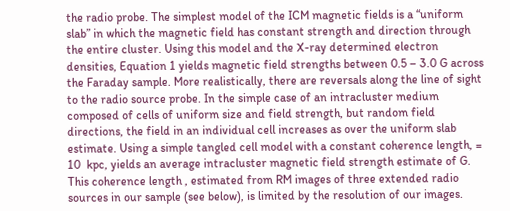the radio probe. The simplest model of the ICM magnetic fields is a “uniform slab” in which the magnetic field has constant strength and direction through the entire cluster. Using this model and the X-ray determined electron densities, Equation 1 yields magnetic field strengths between 0.5 – 3.0 G across the Faraday sample. More realistically, there are reversals along the line of sight to the radio source probe. In the simple case of an intracluster medium composed of cells of uniform size and field strength, but random field directions, the field in an individual cell increases as over the uniform slab estimate. Using a simple tangled cell model with a constant coherence length, = 10  kpc, yields an average intracluster magnetic field strength estimate of G. This coherence length , estimated from RM images of three extended radio sources in our sample (see below), is limited by the resolution of our images.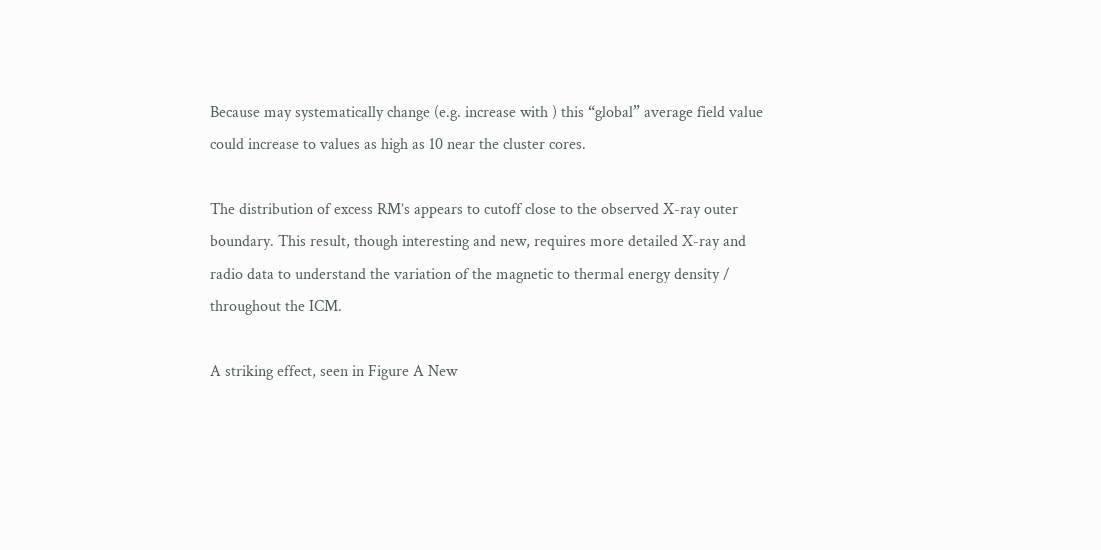Because may systematically change (e.g. increase with ) this “global” average field value could increase to values as high as 10 near the cluster cores.

The distribution of excess RM’s appears to cutoff close to the observed X-ray outer boundary. This result, though interesting and new, requires more detailed X-ray and radio data to understand the variation of the magnetic to thermal energy density / throughout the ICM.

A striking effect, seen in Figure A New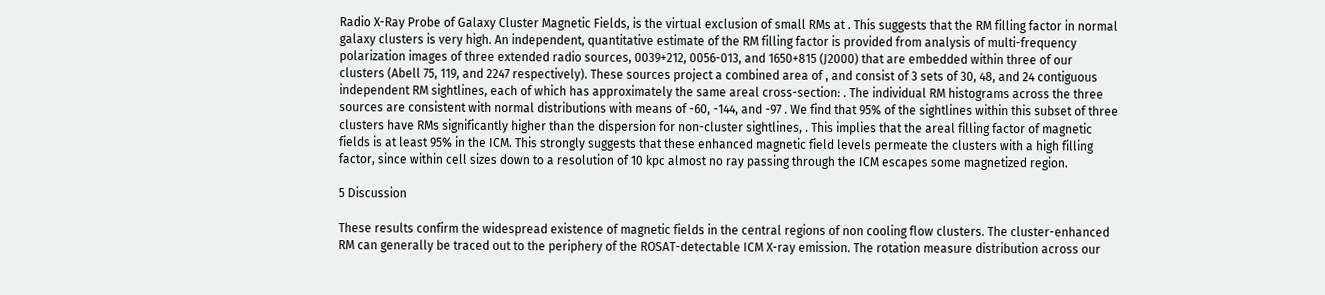Radio X-Ray Probe of Galaxy Cluster Magnetic Fields, is the virtual exclusion of small RMs at . This suggests that the RM filling factor in normal galaxy clusters is very high. An independent, quantitative estimate of the RM filling factor is provided from analysis of multi-frequency polarization images of three extended radio sources, 0039+212, 0056-013, and 1650+815 (J2000) that are embedded within three of our clusters (Abell 75, 119, and 2247 respectively). These sources project a combined area of , and consist of 3 sets of 30, 48, and 24 contiguous independent RM sightlines, each of which has approximately the same areal cross-section: . The individual RM histograms across the three sources are consistent with normal distributions with means of -60, -144, and -97 . We find that 95% of the sightlines within this subset of three clusters have RMs significantly higher than the dispersion for non-cluster sightlines, . This implies that the areal filling factor of magnetic fields is at least 95% in the ICM. This strongly suggests that these enhanced magnetic field levels permeate the clusters with a high filling factor, since within cell sizes down to a resolution of 10 kpc almost no ray passing through the ICM escapes some magnetized region.

5 Discussion

These results confirm the widespread existence of magnetic fields in the central regions of non cooling flow clusters. The cluster-enhanced RM can generally be traced out to the periphery of the ROSAT-detectable ICM X-ray emission. The rotation measure distribution across our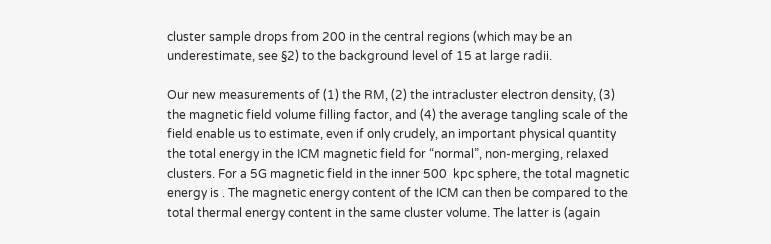cluster sample drops from 200 in the central regions (which may be an underestimate, see §2) to the background level of 15 at large radii.

Our new measurements of (1) the RM, (2) the intracluster electron density, (3) the magnetic field volume filling factor, and (4) the average tangling scale of the field enable us to estimate, even if only crudely, an important physical quantity the total energy in the ICM magnetic field for “normal”, non-merging, relaxed clusters. For a 5G magnetic field in the inner 500  kpc sphere, the total magnetic energy is . The magnetic energy content of the ICM can then be compared to the total thermal energy content in the same cluster volume. The latter is (again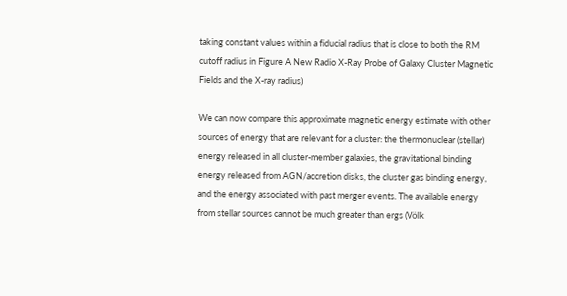taking constant values within a fiducial radius that is close to both the RM cutoff radius in Figure A New Radio X-Ray Probe of Galaxy Cluster Magnetic Fields and the X-ray radius)

We can now compare this approximate magnetic energy estimate with other sources of energy that are relevant for a cluster: the thermonuclear (stellar) energy released in all cluster-member galaxies, the gravitational binding energy released from AGN/accretion disks, the cluster gas binding energy, and the energy associated with past merger events. The available energy from stellar sources cannot be much greater than ergs (Völk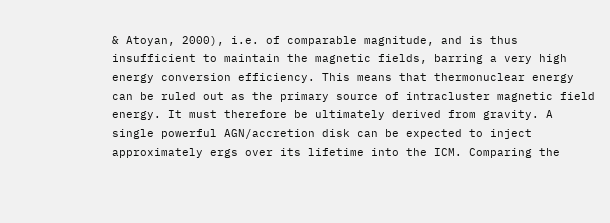& Atoyan, 2000), i.e. of comparable magnitude, and is thus insufficient to maintain the magnetic fields, barring a very high energy conversion efficiency. This means that thermonuclear energy can be ruled out as the primary source of intracluster magnetic field energy. It must therefore be ultimately derived from gravity. A single powerful AGN/accretion disk can be expected to inject approximately ergs over its lifetime into the ICM. Comparing the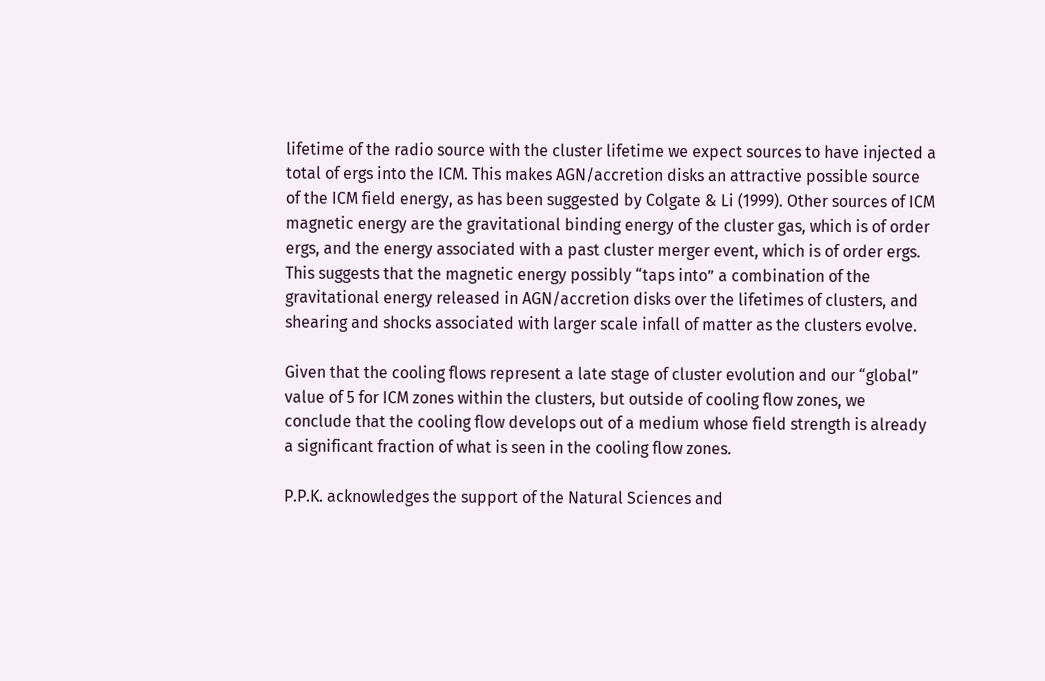lifetime of the radio source with the cluster lifetime we expect sources to have injected a total of ergs into the ICM. This makes AGN/accretion disks an attractive possible source of the ICM field energy, as has been suggested by Colgate & Li (1999). Other sources of ICM magnetic energy are the gravitational binding energy of the cluster gas, which is of order ergs, and the energy associated with a past cluster merger event, which is of order ergs. This suggests that the magnetic energy possibly “taps into” a combination of the gravitational energy released in AGN/accretion disks over the lifetimes of clusters, and shearing and shocks associated with larger scale infall of matter as the clusters evolve.

Given that the cooling flows represent a late stage of cluster evolution and our “global” value of 5 for ICM zones within the clusters, but outside of cooling flow zones, we conclude that the cooling flow develops out of a medium whose field strength is already a significant fraction of what is seen in the cooling flow zones.

P.P.K. acknowledges the support of the Natural Sciences and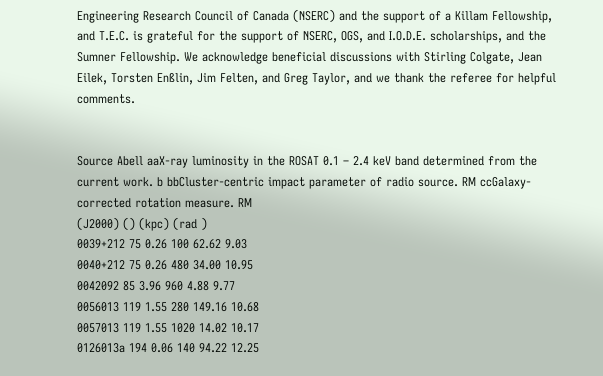Engineering Research Council of Canada (NSERC) and the support of a Killam Fellowship, and T.E.C. is grateful for the support of NSERC, OGS, and I.O.D.E. scholarships, and the Sumner Fellowship. We acknowledge beneficial discussions with Stirling Colgate, Jean Eilek, Torsten Enßlin, Jim Felten, and Greg Taylor, and we thank the referee for helpful comments.


Source Abell aaX-ray luminosity in the ROSAT 0.1 – 2.4 keV band determined from the current work. b bbCluster-centric impact parameter of radio source. RM ccGalaxy-corrected rotation measure. RM
(J2000) () (kpc) (rad )
0039+212 75 0.26 100 62.62 9.03
0040+212 75 0.26 480 34.00 10.95
0042092 85 3.96 960 4.88 9.77
0056013 119 1.55 280 149.16 10.68
0057013 119 1.55 1020 14.02 10.17
0126013a 194 0.06 140 94.22 12.25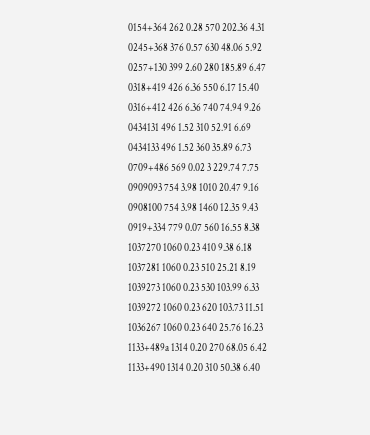0154+364 262 0.28 570 202.36 4.31
0245+368 376 0.57 630 48.06 5.92
0257+130 399 2.60 280 185.89 6.47
0318+419 426 6.36 550 6.17 15.40
0316+412 426 6.36 740 74.94 9.26
0434131 496 1.52 310 52.91 6.69
0434133 496 1.52 360 35.89 6.73
0709+486 569 0.02 3 229.74 7.75
0909093 754 3.98 1010 20.47 9.16
0908100 754 3.98 1460 12.35 9.43
0919+334 779 0.07 560 16.55 8.38
1037270 1060 0.23 410 9.38 6.18
1037281 1060 0.23 510 25.21 8.19
1039273 1060 0.23 530 103.99 6.33
1039272 1060 0.23 620 103.73 11.51
1036267 1060 0.23 640 25.76 16.23
1133+489a 1314 0.20 270 68.05 6.42
1133+490 1314 0.20 310 50.38 6.40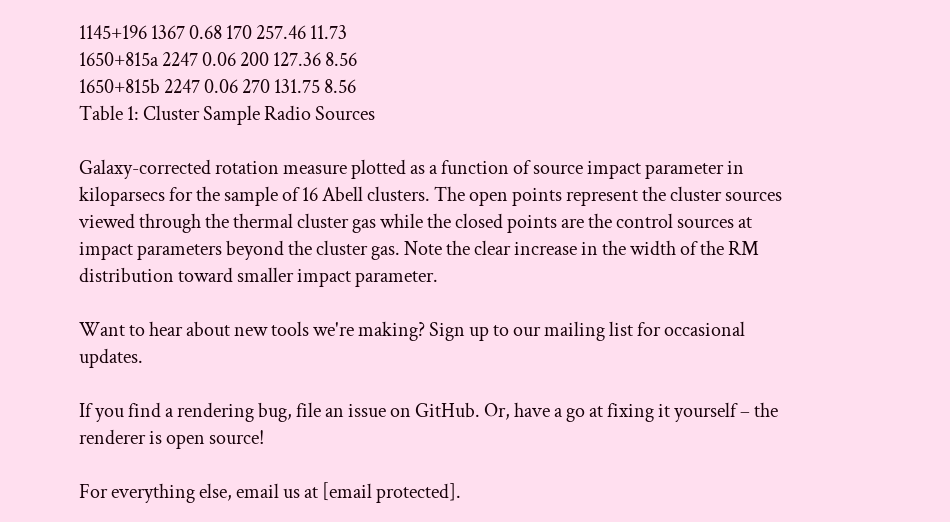1145+196 1367 0.68 170 257.46 11.73
1650+815a 2247 0.06 200 127.36 8.56
1650+815b 2247 0.06 270 131.75 8.56
Table 1: Cluster Sample Radio Sources

Galaxy-corrected rotation measure plotted as a function of source impact parameter in kiloparsecs for the sample of 16 Abell clusters. The open points represent the cluster sources viewed through the thermal cluster gas while the closed points are the control sources at impact parameters beyond the cluster gas. Note the clear increase in the width of the RM distribution toward smaller impact parameter.

Want to hear about new tools we're making? Sign up to our mailing list for occasional updates.

If you find a rendering bug, file an issue on GitHub. Or, have a go at fixing it yourself – the renderer is open source!

For everything else, email us at [email protected].